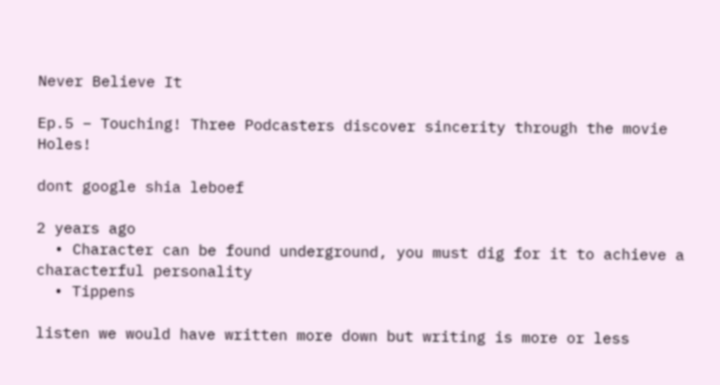Never Believe It

Ep.5 – Touching! Three Podcasters discover sincerity through the movie Holes!

dont google shia leboef

2 years ago
  • Character can be found underground, you must dig for it to achieve a characterful personality
  • Tippens

listen we would have written more down but writing is more or less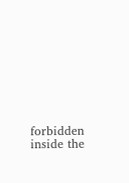forbidden inside the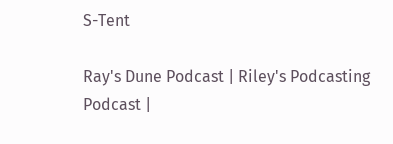S-Tent

Ray's Dune Podcast | Riley's Podcasting Podcast |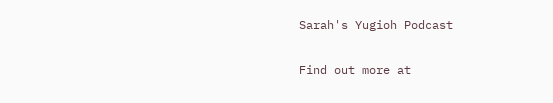Sarah's Yugioh Podcast

Find out more at